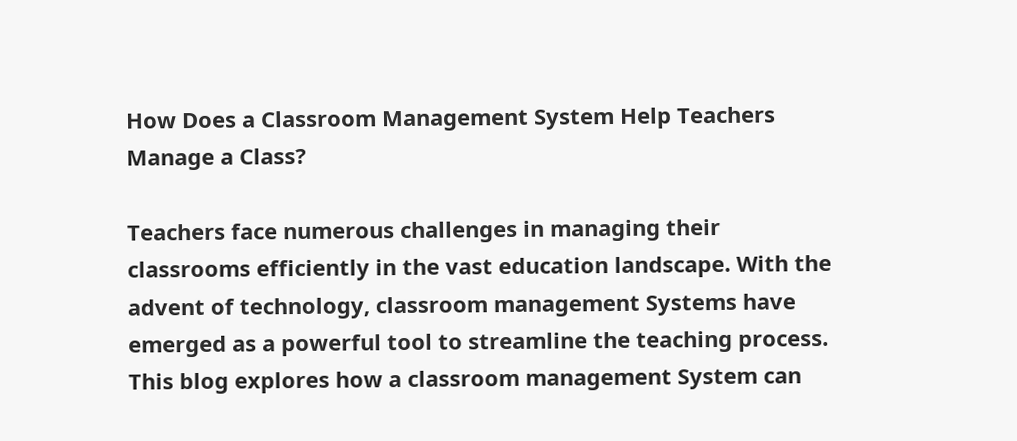How Does a Classroom Management System Help Teachers Manage a Class?

Teachers face numerous challenges in managing their classrooms efficiently in the vast education landscape. With the advent of technology, classroom management Systems have emerged as a powerful tool to streamline the teaching process. This blog explores how a classroom management System can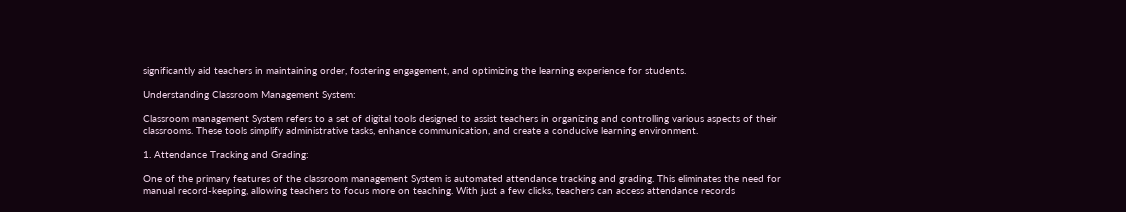significantly aid teachers in maintaining order, fostering engagement, and optimizing the learning experience for students.

Understanding Classroom Management System:

Classroom management System refers to a set of digital tools designed to assist teachers in organizing and controlling various aspects of their classrooms. These tools simplify administrative tasks, enhance communication, and create a conducive learning environment.

1. Attendance Tracking and Grading:

One of the primary features of the classroom management System is automated attendance tracking and grading. This eliminates the need for manual record-keeping, allowing teachers to focus more on teaching. With just a few clicks, teachers can access attendance records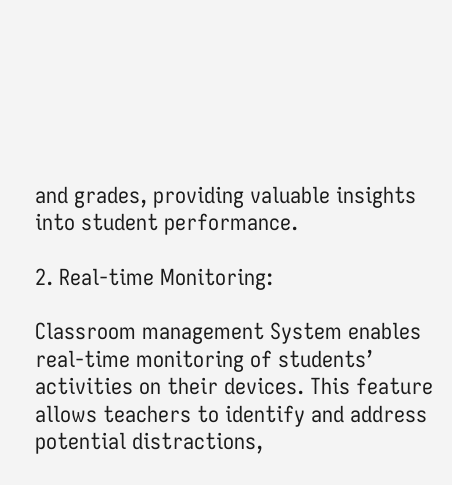and grades, providing valuable insights into student performance.

2. Real-time Monitoring:

Classroom management System enables real-time monitoring of students’ activities on their devices. This feature allows teachers to identify and address potential distractions,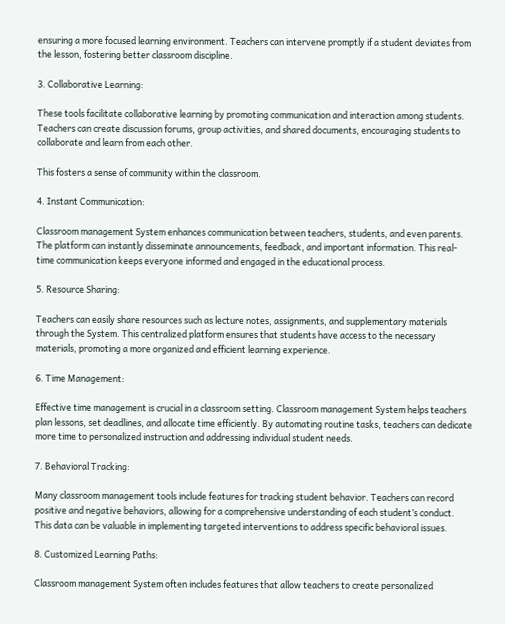ensuring a more focused learning environment. Teachers can intervene promptly if a student deviates from the lesson, fostering better classroom discipline.

3. Collaborative Learning:

These tools facilitate collaborative learning by promoting communication and interaction among students. Teachers can create discussion forums, group activities, and shared documents, encouraging students to collaborate and learn from each other.

This fosters a sense of community within the classroom.

4. Instant Communication:

Classroom management System enhances communication between teachers, students, and even parents. The platform can instantly disseminate announcements, feedback, and important information. This real-time communication keeps everyone informed and engaged in the educational process.

5. Resource Sharing:

Teachers can easily share resources such as lecture notes, assignments, and supplementary materials through the System. This centralized platform ensures that students have access to the necessary materials, promoting a more organized and efficient learning experience.

6. Time Management:

Effective time management is crucial in a classroom setting. Classroom management System helps teachers plan lessons, set deadlines, and allocate time efficiently. By automating routine tasks, teachers can dedicate more time to personalized instruction and addressing individual student needs.

7. Behavioral Tracking:

Many classroom management tools include features for tracking student behavior. Teachers can record positive and negative behaviors, allowing for a comprehensive understanding of each student’s conduct. This data can be valuable in implementing targeted interventions to address specific behavioral issues.

8. Customized Learning Paths:

Classroom management System often includes features that allow teachers to create personalized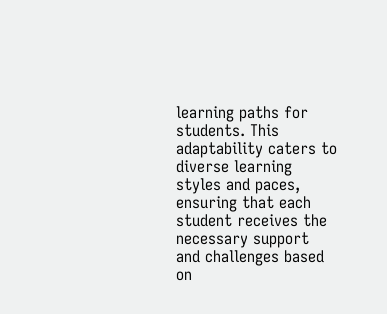learning paths for students. This adaptability caters to diverse learning styles and paces, ensuring that each student receives the necessary support and challenges based on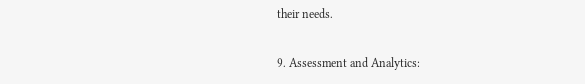their needs.

9. Assessment and Analytics: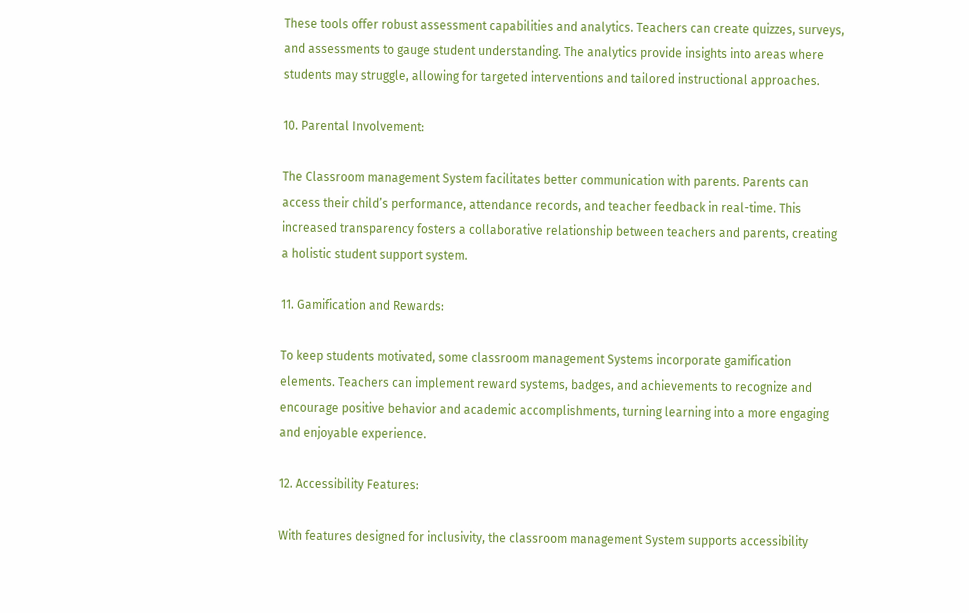These tools offer robust assessment capabilities and analytics. Teachers can create quizzes, surveys, and assessments to gauge student understanding. The analytics provide insights into areas where students may struggle, allowing for targeted interventions and tailored instructional approaches.

10. Parental Involvement:

The Classroom management System facilitates better communication with parents. Parents can access their child’s performance, attendance records, and teacher feedback in real-time. This increased transparency fosters a collaborative relationship between teachers and parents, creating a holistic student support system.

11. Gamification and Rewards:

To keep students motivated, some classroom management Systems incorporate gamification elements. Teachers can implement reward systems, badges, and achievements to recognize and encourage positive behavior and academic accomplishments, turning learning into a more engaging and enjoyable experience.

12. Accessibility Features:

With features designed for inclusivity, the classroom management System supports accessibility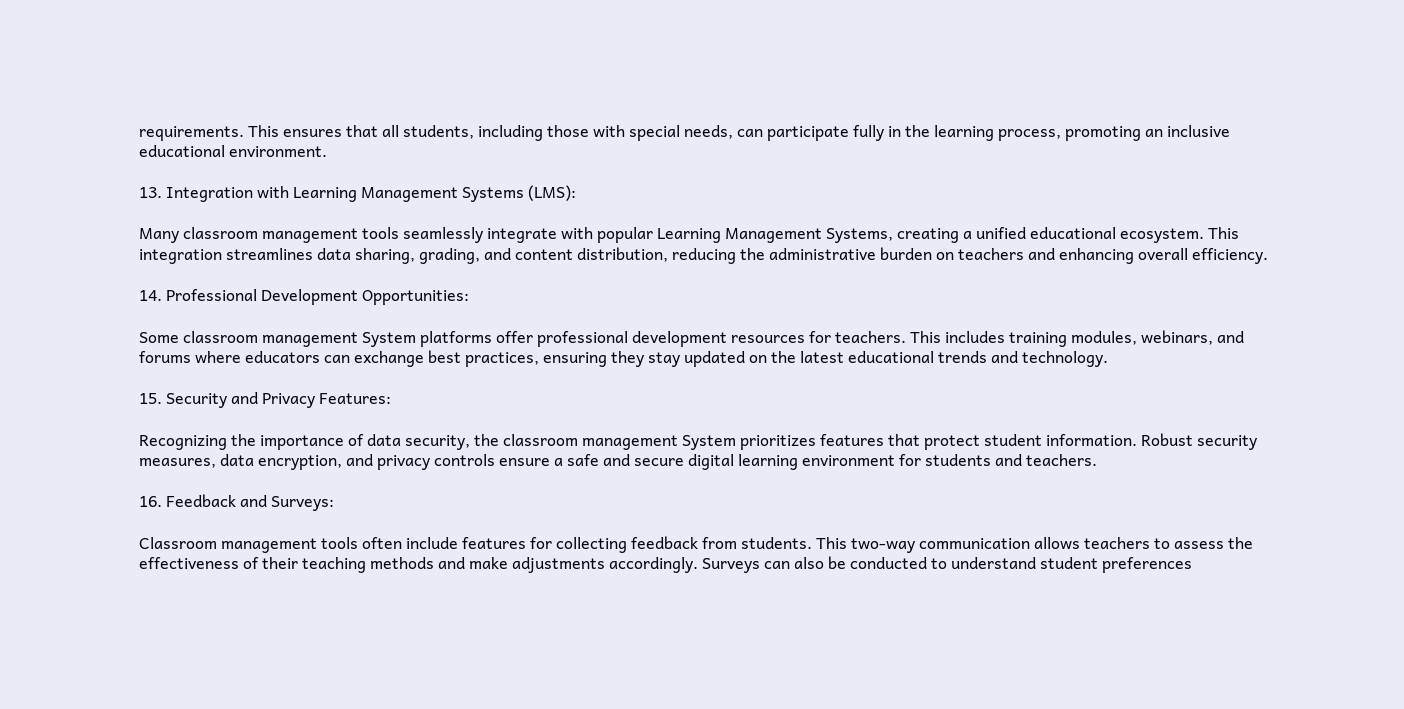requirements. This ensures that all students, including those with special needs, can participate fully in the learning process, promoting an inclusive educational environment.

13. Integration with Learning Management Systems (LMS):

Many classroom management tools seamlessly integrate with popular Learning Management Systems, creating a unified educational ecosystem. This integration streamlines data sharing, grading, and content distribution, reducing the administrative burden on teachers and enhancing overall efficiency.

14. Professional Development Opportunities:

Some classroom management System platforms offer professional development resources for teachers. This includes training modules, webinars, and forums where educators can exchange best practices, ensuring they stay updated on the latest educational trends and technology.

15. Security and Privacy Features:

Recognizing the importance of data security, the classroom management System prioritizes features that protect student information. Robust security measures, data encryption, and privacy controls ensure a safe and secure digital learning environment for students and teachers.

16. Feedback and Surveys:

Classroom management tools often include features for collecting feedback from students. This two-way communication allows teachers to assess the effectiveness of their teaching methods and make adjustments accordingly. Surveys can also be conducted to understand student preferences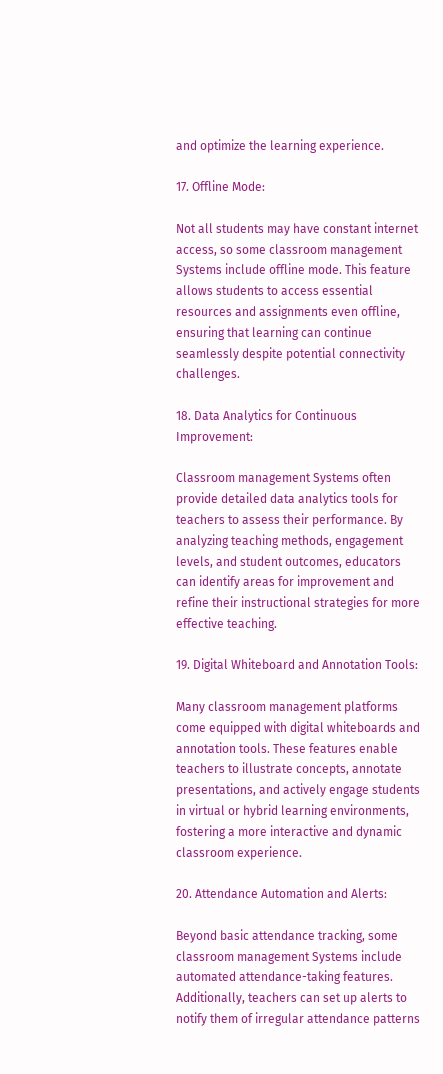and optimize the learning experience.

17. Offline Mode:

Not all students may have constant internet access, so some classroom management Systems include offline mode. This feature allows students to access essential resources and assignments even offline, ensuring that learning can continue seamlessly despite potential connectivity challenges.

18. Data Analytics for Continuous Improvement:

Classroom management Systems often provide detailed data analytics tools for teachers to assess their performance. By analyzing teaching methods, engagement levels, and student outcomes, educators can identify areas for improvement and refine their instructional strategies for more effective teaching.

19. Digital Whiteboard and Annotation Tools:

Many classroom management platforms come equipped with digital whiteboards and annotation tools. These features enable teachers to illustrate concepts, annotate presentations, and actively engage students in virtual or hybrid learning environments, fostering a more interactive and dynamic classroom experience.

20. Attendance Automation and Alerts:

Beyond basic attendance tracking, some classroom management Systems include automated attendance-taking features. Additionally, teachers can set up alerts to notify them of irregular attendance patterns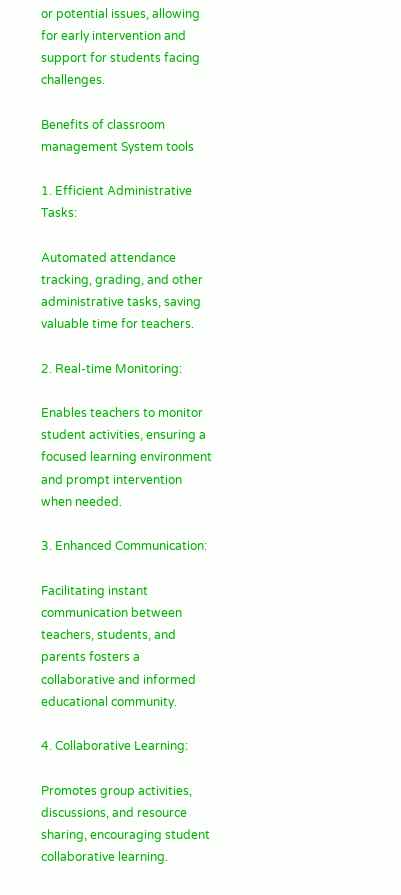or potential issues, allowing for early intervention and support for students facing challenges.

Benefits of classroom management System tools

1. Efficient Administrative Tasks:

Automated attendance tracking, grading, and other administrative tasks, saving valuable time for teachers.

2. Real-time Monitoring:

Enables teachers to monitor student activities, ensuring a focused learning environment and prompt intervention when needed.

3. Enhanced Communication:

Facilitating instant communication between teachers, students, and parents fosters a collaborative and informed educational community.

4. Collaborative Learning:

Promotes group activities, discussions, and resource sharing, encouraging student collaborative learning.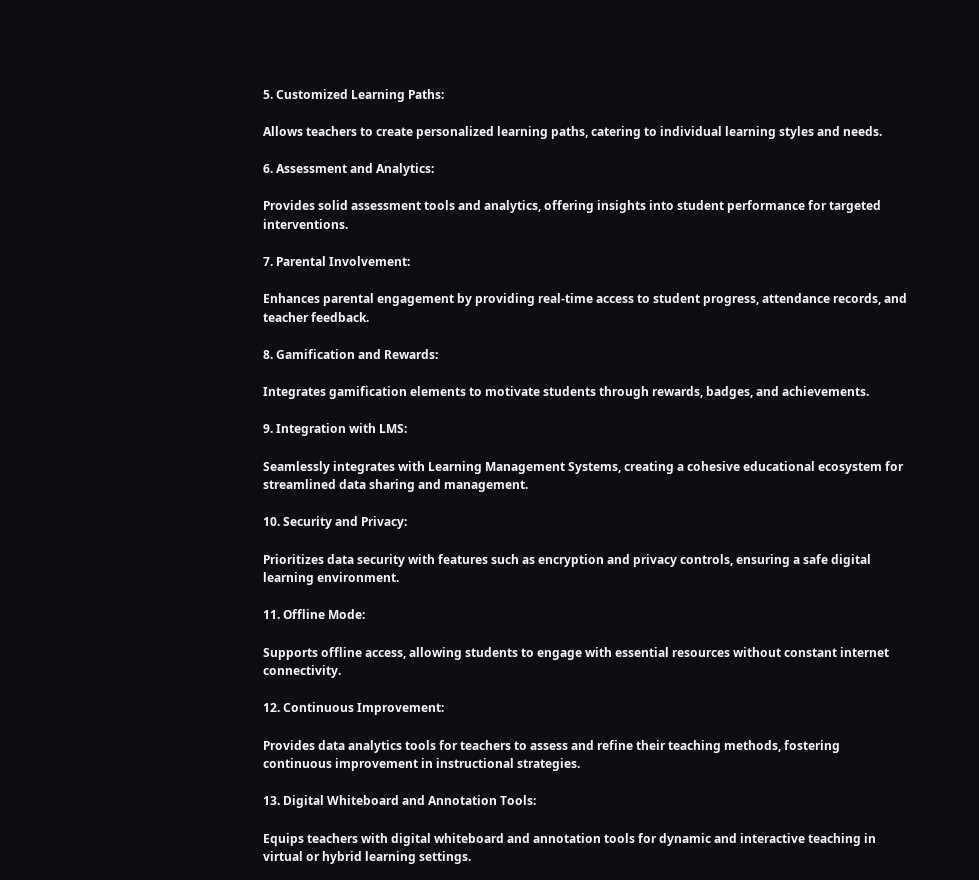5. Customized Learning Paths:

Allows teachers to create personalized learning paths, catering to individual learning styles and needs.

6. Assessment and Analytics:

Provides solid assessment tools and analytics, offering insights into student performance for targeted interventions.

7. Parental Involvement:

Enhances parental engagement by providing real-time access to student progress, attendance records, and teacher feedback.

8. Gamification and Rewards:

Integrates gamification elements to motivate students through rewards, badges, and achievements.

9. Integration with LMS:

Seamlessly integrates with Learning Management Systems, creating a cohesive educational ecosystem for streamlined data sharing and management.

10. Security and Privacy:

Prioritizes data security with features such as encryption and privacy controls, ensuring a safe digital learning environment.

11. Offline Mode:

Supports offline access, allowing students to engage with essential resources without constant internet connectivity.

12. Continuous Improvement:

Provides data analytics tools for teachers to assess and refine their teaching methods, fostering continuous improvement in instructional strategies.

13. Digital Whiteboard and Annotation Tools:

Equips teachers with digital whiteboard and annotation tools for dynamic and interactive teaching in virtual or hybrid learning settings.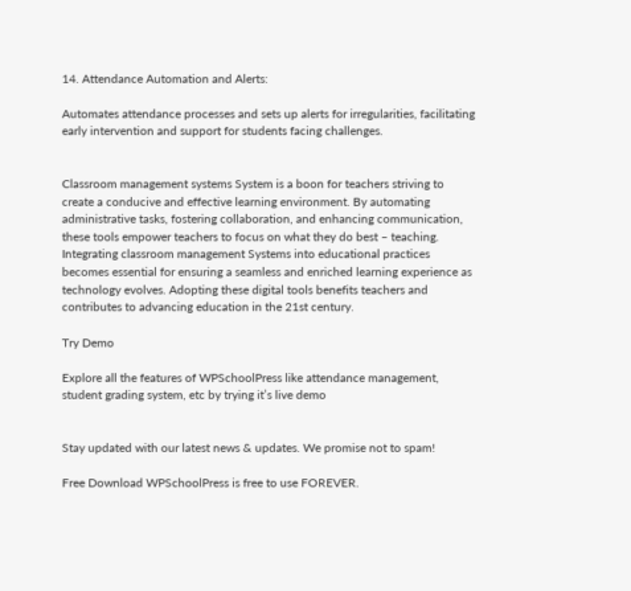14. Attendance Automation and Alerts:

Automates attendance processes and sets up alerts for irregularities, facilitating early intervention and support for students facing challenges.


Classroom management systems System is a boon for teachers striving to create a conducive and effective learning environment. By automating administrative tasks, fostering collaboration, and enhancing communication, these tools empower teachers to focus on what they do best – teaching. Integrating classroom management Systems into educational practices becomes essential for ensuring a seamless and enriched learning experience as technology evolves. Adopting these digital tools benefits teachers and contributes to advancing education in the 21st century.

Try Demo

Explore all the features of WPSchoolPress like attendance management, student grading system, etc by trying it’s live demo


Stay updated with our latest news & updates. We promise not to spam!

Free Download WPSchoolPress is free to use FOREVER.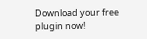Download your free plugin now!